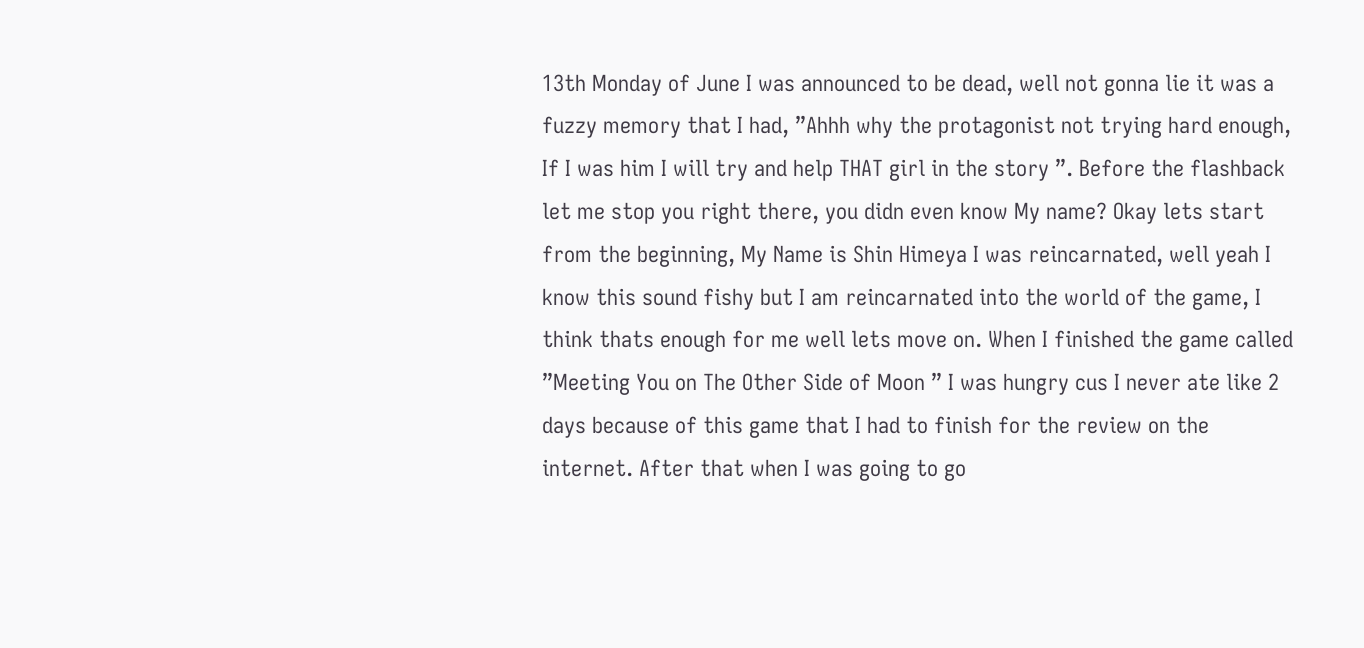13th Monday of June I was announced to be dead, well not gonna lie it was a fuzzy memory that I had, ”Ahhh why the protagonist not trying hard enough, If I was him I will try and help THAT girl in the story ”. Before the flashback let me stop you right there, you didn even know My name? Okay lets start from the beginning, My Name is Shin Himeya I was reincarnated, well yeah I know this sound fishy but I am reincarnated into the world of the game, I think thats enough for me well lets move on. When I finished the game called ”Meeting You on The Other Side of Moon ” I was hungry cus I never ate like 2 days because of this game that I had to finish for the review on the internet. After that when I was going to go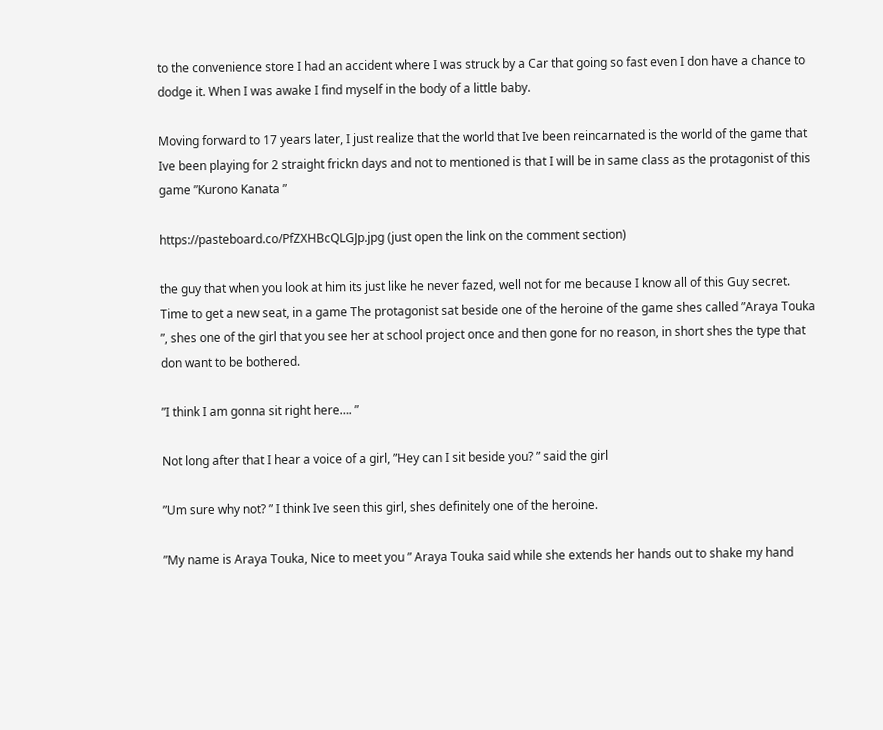to the convenience store I had an accident where I was struck by a Car that going so fast even I don have a chance to dodge it. When I was awake I find myself in the body of a little baby.

Moving forward to 17 years later, I just realize that the world that Ive been reincarnated is the world of the game that Ive been playing for 2 straight frickn days and not to mentioned is that I will be in same class as the protagonist of this game ”Kurono Kanata ”

https://pasteboard.co/PfZXHBcQLGJp.jpg (just open the link on the comment section)

the guy that when you look at him its just like he never fazed, well not for me because I know all of this Guy secret. Time to get a new seat, in a game The protagonist sat beside one of the heroine of the game shes called ”Araya Touka ”, shes one of the girl that you see her at school project once and then gone for no reason, in short shes the type that don want to be bothered.

”I think I am gonna sit right here…. ”

Not long after that I hear a voice of a girl, ”Hey can I sit beside you? ” said the girl

”Um sure why not? ” I think Ive seen this girl, shes definitely one of the heroine.

”My name is Araya Touka, Nice to meet you ” Araya Touka said while she extends her hands out to shake my hand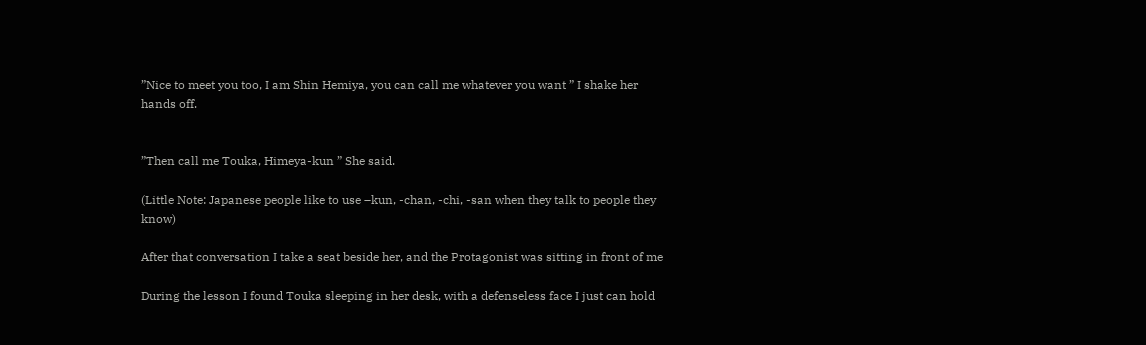”Nice to meet you too, I am Shin Hemiya, you can call me whatever you want ” I shake her hands off.


”Then call me Touka, Himeya-kun ” She said.

(Little Note: Japanese people like to use –kun, -chan, -chi, -san when they talk to people they know)

After that conversation I take a seat beside her, and the Protagonist was sitting in front of me

During the lesson I found Touka sleeping in her desk, with a defenseless face I just can hold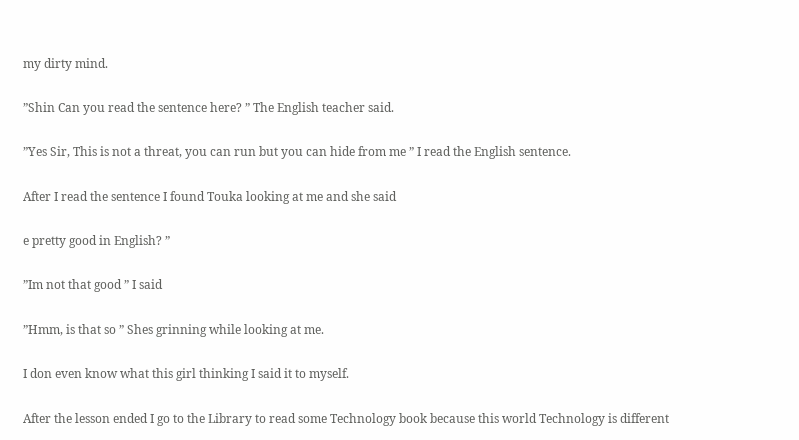my dirty mind.

”Shin Can you read the sentence here? ” The English teacher said.

”Yes Sir, This is not a threat, you can run but you can hide from me ” I read the English sentence.

After I read the sentence I found Touka looking at me and she said

e pretty good in English? ”

”Im not that good ” I said

”Hmm, is that so ” Shes grinning while looking at me.

I don even know what this girl thinking I said it to myself.

After the lesson ended I go to the Library to read some Technology book because this world Technology is different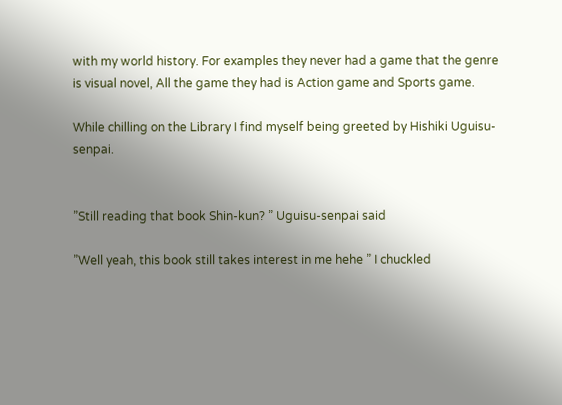with my world history. For examples they never had a game that the genre is visual novel, All the game they had is Action game and Sports game.

While chilling on the Library I find myself being greeted by Hishiki Uguisu-senpai.


”Still reading that book Shin-kun? ” Uguisu-senpai said

”Well yeah, this book still takes interest in me hehe ” I chuckled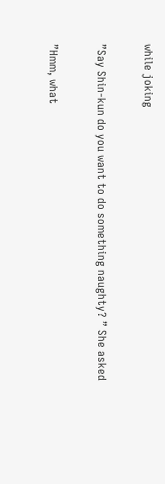while joking

”Say Shin-kun do you want to do something naughty? ” She asked

”Hmm, what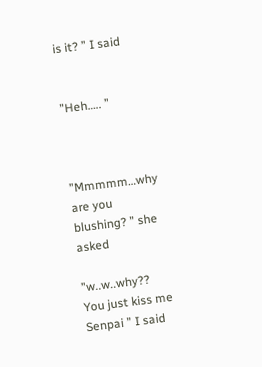is it? ” I said


”Heh….. ”



”Mmmmm…why are you blushing? ” she asked

”w..w..why?? You just kiss me Senpai ” I said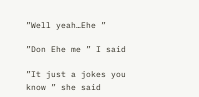”Well yeah…Ehe ”

”Don Ehe me ” I said

”It just a jokes you know ” she said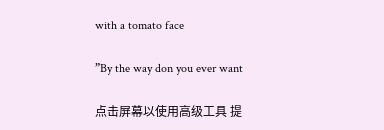with a tomato face

”By the way don you ever want

点击屏幕以使用高级工具 提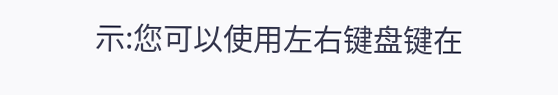示:您可以使用左右键盘键在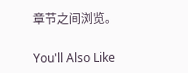章节之间浏览。

You'll Also Like